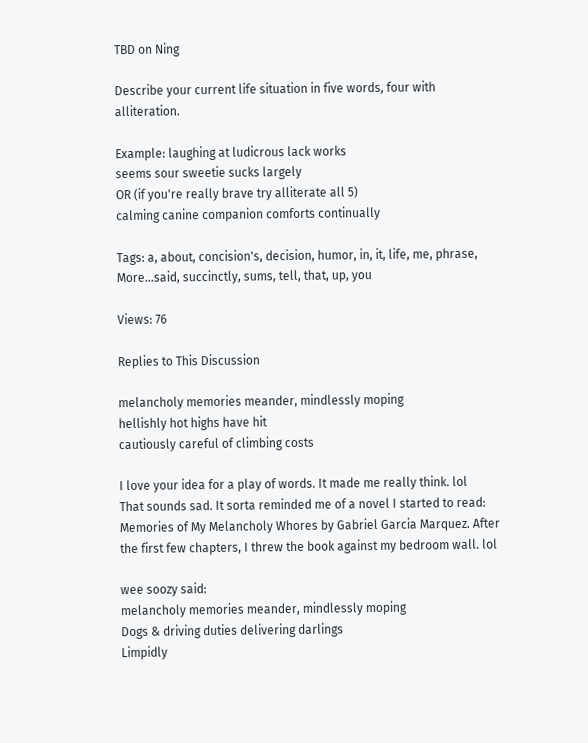TBD on Ning

Describe your current life situation in five words, four with alliteration.

Example: laughing at ludicrous lack works
seems sour sweetie sucks largely
OR (if you're really brave try alliterate all 5)
calming canine companion comforts continually

Tags: a, about, concision's, decision, humor, in, it, life, me, phrase, More…said, succinctly, sums, tell, that, up, you

Views: 76

Replies to This Discussion

melancholy memories meander, mindlessly moping
hellishly hot highs have hit
cautiously careful of climbing costs

I love your idea for a play of words. It made me really think. lol
That sounds sad. It sorta reminded me of a novel I started to read: Memories of My Melancholy Whores by Gabriel Garcia Marquez. After the first few chapters, I threw the book against my bedroom wall. lol

wee soozy said:
melancholy memories meander, mindlessly moping
Dogs & driving duties delivering darlings
Limpidly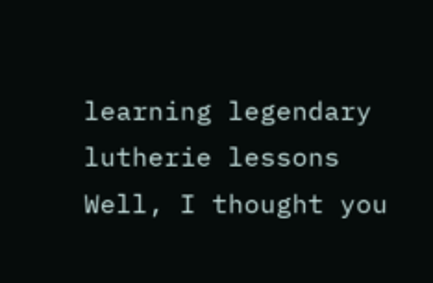learning legendary lutherie lessons
Well, I thought you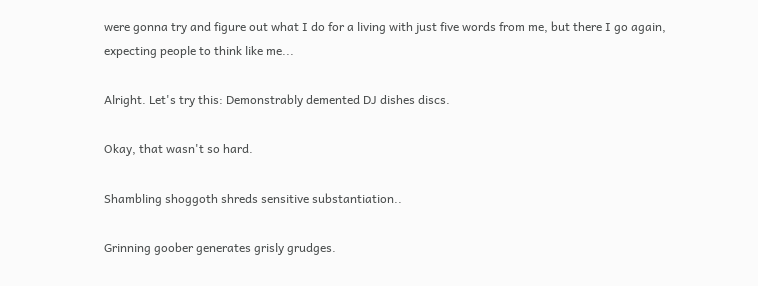were gonna try and figure out what I do for a living with just five words from me, but there I go again, expecting people to think like me...

Alright. Let's try this: Demonstrably demented DJ dishes discs.

Okay, that wasn't so hard.

Shambling shoggoth shreds sensitive substantiation..

Grinning goober generates grisly grudges.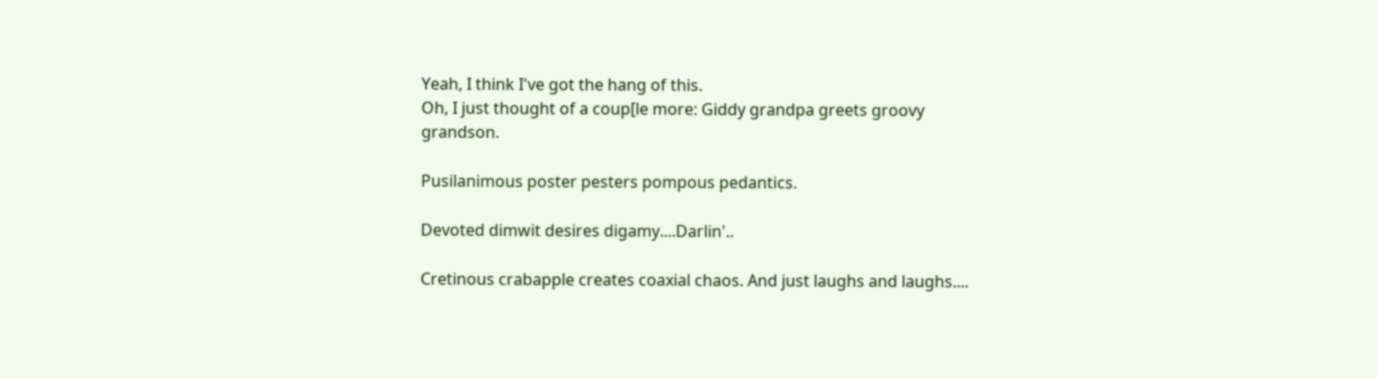Yeah, I think I've got the hang of this.
Oh, I just thought of a coup[le more: Giddy grandpa greets groovy grandson.

Pusilanimous poster pesters pompous pedantics.

Devoted dimwit desires digamy....Darlin'..

Cretinous crabapple creates coaxial chaos. And just laughs and laughs....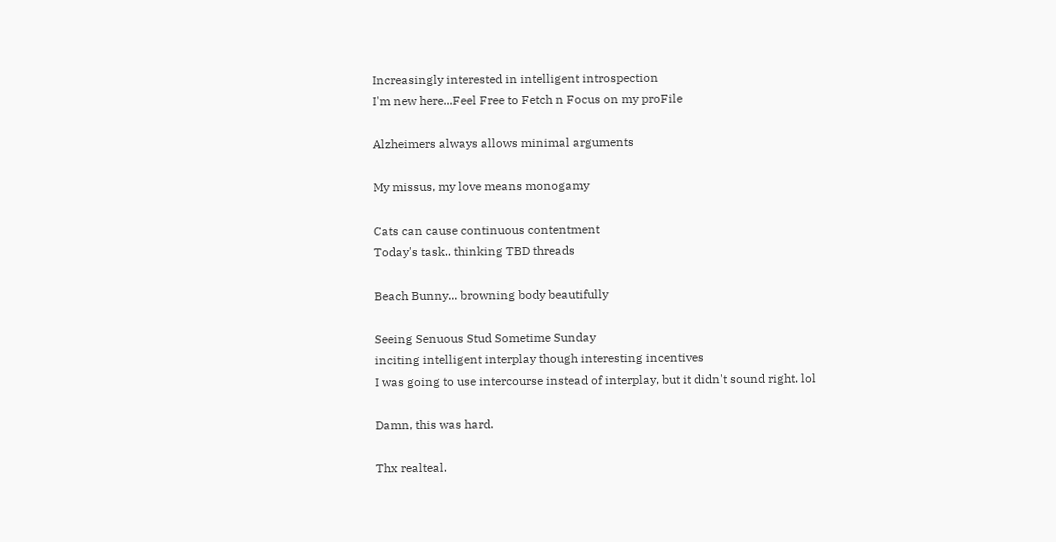Increasingly interested in intelligent introspection
I'm new here...Feel Free to Fetch n Focus on my proFile

Alzheimers always allows minimal arguments

My missus, my love means monogamy

Cats can cause continuous contentment
Today's task.. thinking TBD threads

Beach Bunny... browning body beautifully

Seeing Senuous Stud Sometime Sunday
inciting intelligent interplay though interesting incentives
I was going to use intercourse instead of interplay, but it didn't sound right. lol

Damn, this was hard.

Thx realteal.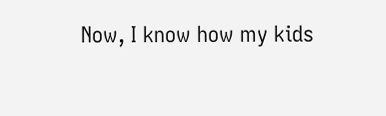Now, I know how my kids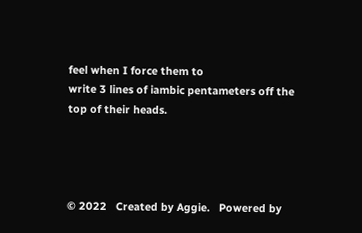feel when I force them to
write 3 lines of iambic pentameters off the top of their heads.




© 2022   Created by Aggie.   Powered by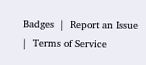Badges  |  Report an Issue  |  Terms of Service